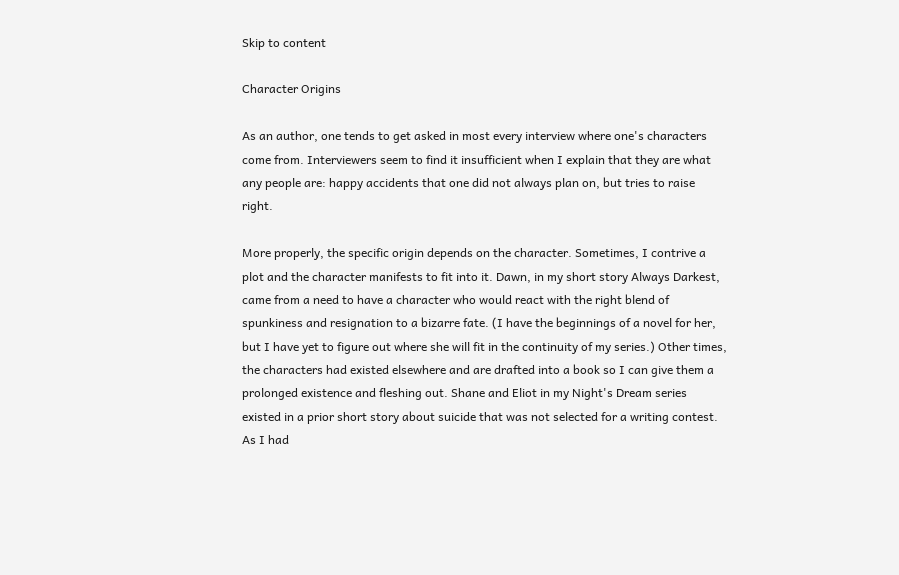Skip to content

Character Origins

As an author, one tends to get asked in most every interview where one's characters come from. Interviewers seem to find it insufficient when I explain that they are what any people are: happy accidents that one did not always plan on, but tries to raise right.

More properly, the specific origin depends on the character. Sometimes, I contrive a plot and the character manifests to fit into it. Dawn, in my short story Always Darkest, came from a need to have a character who would react with the right blend of spunkiness and resignation to a bizarre fate. (I have the beginnings of a novel for her, but I have yet to figure out where she will fit in the continuity of my series.) Other times, the characters had existed elsewhere and are drafted into a book so I can give them a prolonged existence and fleshing out. Shane and Eliot in my Night's Dream series existed in a prior short story about suicide that was not selected for a writing contest. As I had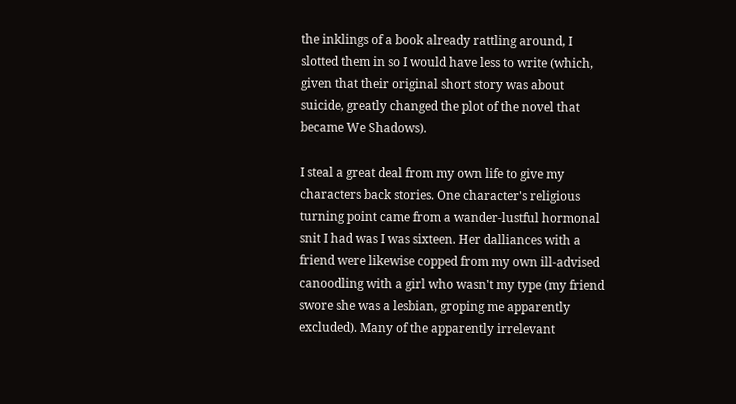the inklings of a book already rattling around, I slotted them in so I would have less to write (which, given that their original short story was about suicide, greatly changed the plot of the novel that became We Shadows).

I steal a great deal from my own life to give my characters back stories. One character's religious turning point came from a wander-lustful hormonal snit I had was I was sixteen. Her dalliances with a friend were likewise copped from my own ill-advised canoodling with a girl who wasn't my type (my friend swore she was a lesbian, groping me apparently excluded). Many of the apparently irrelevant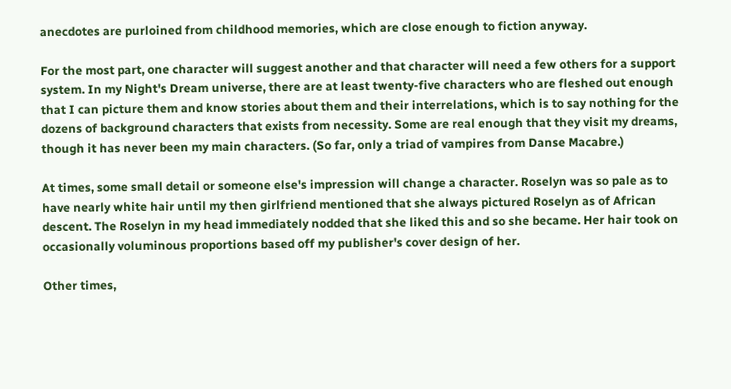anecdotes are purloined from childhood memories, which are close enough to fiction anyway.

For the most part, one character will suggest another and that character will need a few others for a support system. In my Night's Dream universe, there are at least twenty-five characters who are fleshed out enough that I can picture them and know stories about them and their interrelations, which is to say nothing for the dozens of background characters that exists from necessity. Some are real enough that they visit my dreams, though it has never been my main characters. (So far, only a triad of vampires from Danse Macabre.)

At times, some small detail or someone else's impression will change a character. Roselyn was so pale as to have nearly white hair until my then girlfriend mentioned that she always pictured Roselyn as of African descent. The Roselyn in my head immediately nodded that she liked this and so she became. Her hair took on occasionally voluminous proportions based off my publisher's cover design of her.

Other times,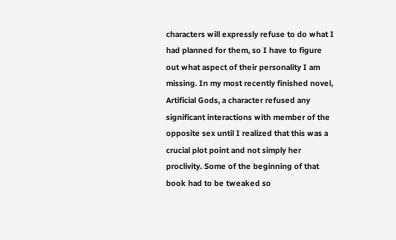characters will expressly refuse to do what I had planned for them, so I have to figure out what aspect of their personality I am missing. In my most recently finished novel, Artificial Gods, a character refused any significant interactions with member of the opposite sex until I realized that this was a crucial plot point and not simply her proclivity. Some of the beginning of that book had to be tweaked so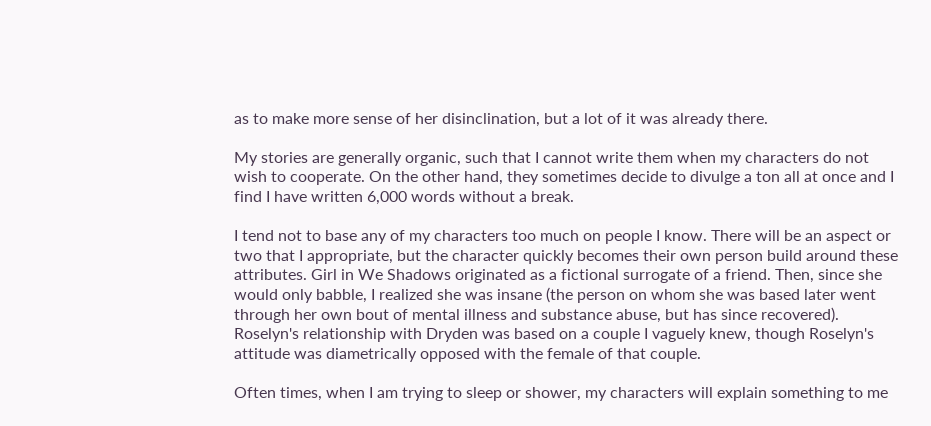as to make more sense of her disinclination, but a lot of it was already there.

My stories are generally organic, such that I cannot write them when my characters do not wish to cooperate. On the other hand, they sometimes decide to divulge a ton all at once and I find I have written 6,000 words without a break.

I tend not to base any of my characters too much on people I know. There will be an aspect or two that I appropriate, but the character quickly becomes their own person build around these attributes. Girl in We Shadows originated as a fictional surrogate of a friend. Then, since she would only babble, I realized she was insane (the person on whom she was based later went through her own bout of mental illness and substance abuse, but has since recovered). Roselyn's relationship with Dryden was based on a couple I vaguely knew, though Roselyn's attitude was diametrically opposed with the female of that couple.

Often times, when I am trying to sleep or shower, my characters will explain something to me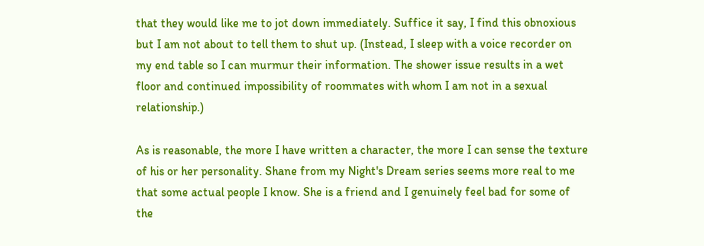that they would like me to jot down immediately. Suffice it say, I find this obnoxious but I am not about to tell them to shut up. (Instead, I sleep with a voice recorder on my end table so I can murmur their information. The shower issue results in a wet floor and continued impossibility of roommates with whom I am not in a sexual relationship.)

As is reasonable, the more I have written a character, the more I can sense the texture of his or her personality. Shane from my Night's Dream series seems more real to me that some actual people I know. She is a friend and I genuinely feel bad for some of the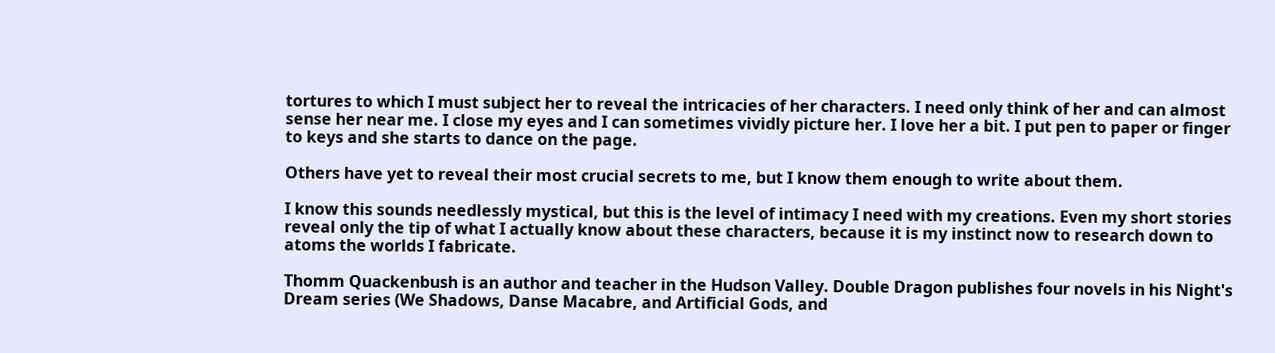tortures to which I must subject her to reveal the intricacies of her characters. I need only think of her and can almost sense her near me. I close my eyes and I can sometimes vividly picture her. I love her a bit. I put pen to paper or finger to keys and she starts to dance on the page.

Others have yet to reveal their most crucial secrets to me, but I know them enough to write about them.

I know this sounds needlessly mystical, but this is the level of intimacy I need with my creations. Even my short stories reveal only the tip of what I actually know about these characters, because it is my instinct now to research down to atoms the worlds I fabricate.

Thomm Quackenbush is an author and teacher in the Hudson Valley. Double Dragon publishes four novels in his Night's Dream series (We Shadows, Danse Macabre, and Artificial Gods, and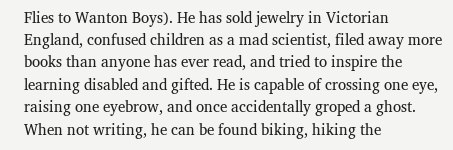Flies to Wanton Boys). He has sold jewelry in Victorian England, confused children as a mad scientist, filed away more books than anyone has ever read, and tried to inspire the learning disabled and gifted. He is capable of crossing one eye, raising one eyebrow, and once accidentally groped a ghost. When not writing, he can be found biking, hiking the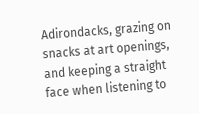Adirondacks, grazing on snacks at art openings, and keeping a straight face when listening to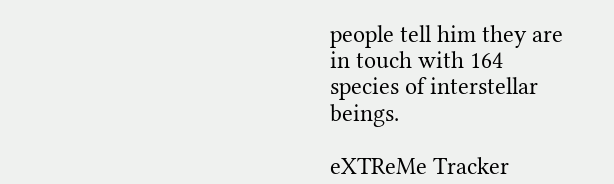people tell him they are in touch with 164 species of interstellar beings.

eXTReMe Tracker